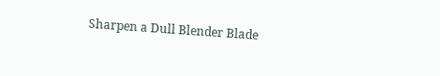Sharpen a Dull Blender Blade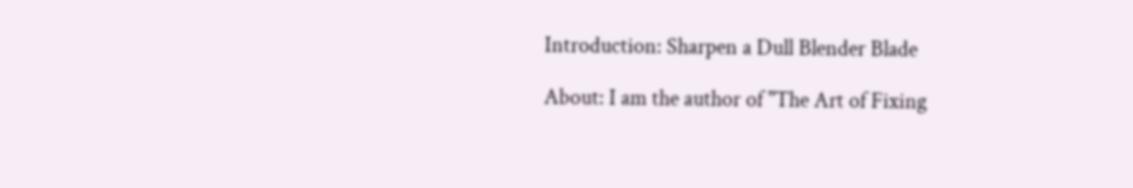Introduction: Sharpen a Dull Blender Blade

About: I am the author of "The Art of Fixing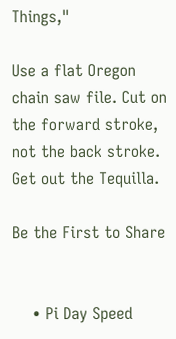Things,"

Use a flat Oregon chain saw file. Cut on the forward stroke, not the back stroke. Get out the Tequilla.

Be the First to Share


    • Pi Day Speed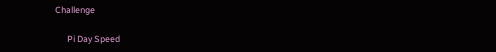Challenge

      Pi Day Speed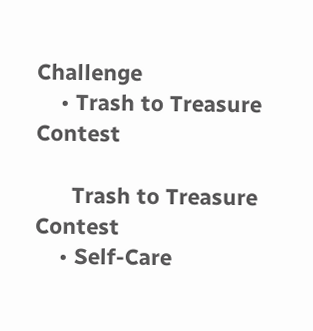Challenge
    • Trash to Treasure Contest

      Trash to Treasure Contest
    • Self-Care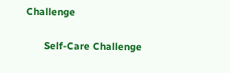Challenge

      Self-Care Challenge